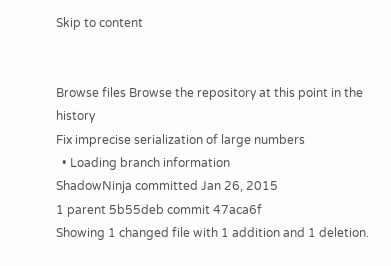Skip to content


Browse files Browse the repository at this point in the history
Fix imprecise serialization of large numbers
  • Loading branch information
ShadowNinja committed Jan 26, 2015
1 parent 5b55deb commit 47aca6f
Showing 1 changed file with 1 addition and 1 deletion.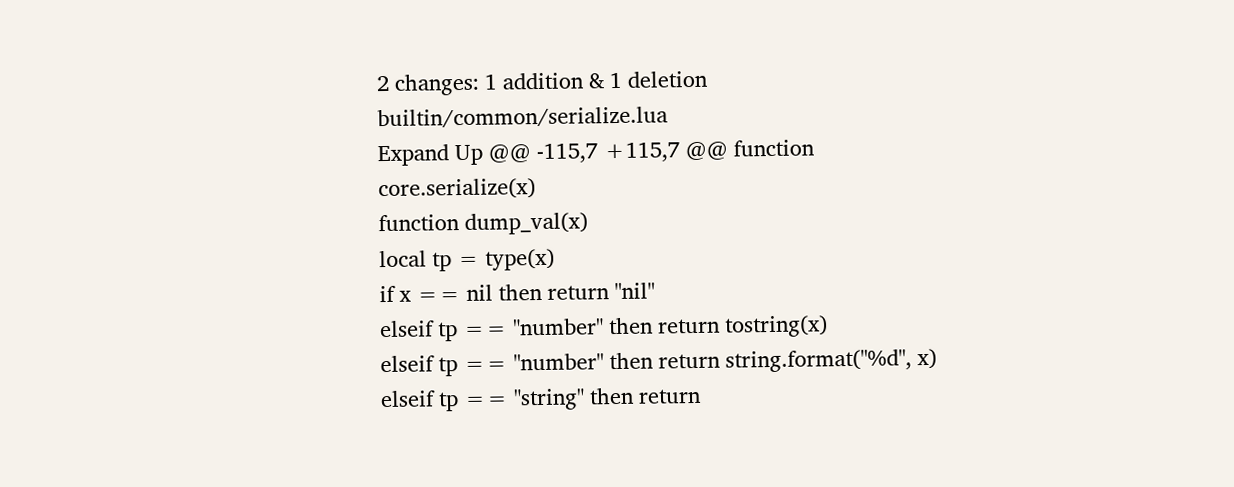2 changes: 1 addition & 1 deletion builtin/common/serialize.lua
Expand Up @@ -115,7 +115,7 @@ function core.serialize(x)
function dump_val(x)
local tp = type(x)
if x == nil then return "nil"
elseif tp == "number" then return tostring(x)
elseif tp == "number" then return string.format("%d", x)
elseif tp == "string" then return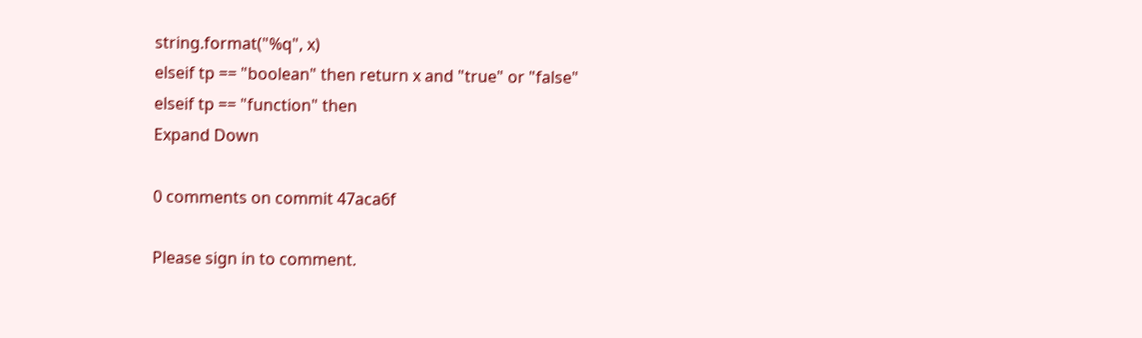string.format("%q", x)
elseif tp == "boolean" then return x and "true" or "false"
elseif tp == "function" then
Expand Down

0 comments on commit 47aca6f

Please sign in to comment.